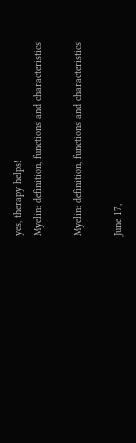yes, therapy helps!
Myelin: definition, functions and characteristics

Myelin: definition, functions and characteristics

June 17,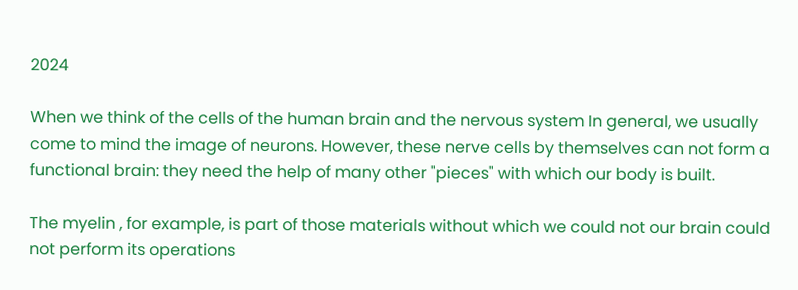2024

When we think of the cells of the human brain and the nervous system In general, we usually come to mind the image of neurons. However, these nerve cells by themselves can not form a functional brain: they need the help of many other "pieces" with which our body is built.

The myelin , for example, is part of those materials without which we could not our brain could not perform its operations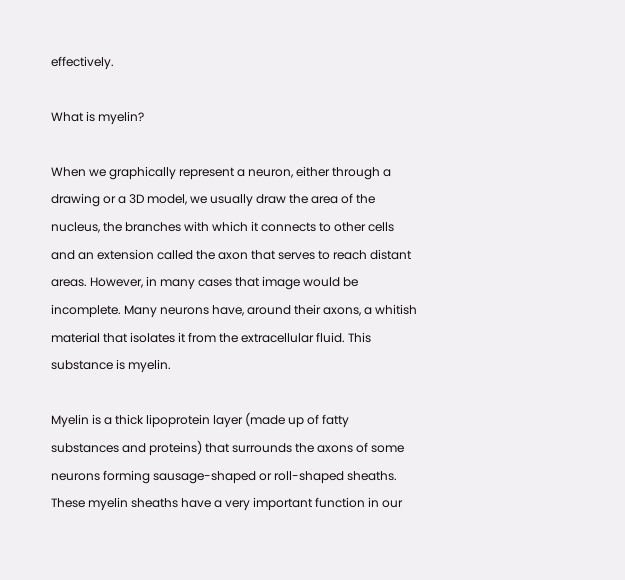effectively.

What is myelin?

When we graphically represent a neuron, either through a drawing or a 3D model, we usually draw the area of the nucleus, the branches with which it connects to other cells and an extension called the axon that serves to reach distant areas. However, in many cases that image would be incomplete. Many neurons have, around their axons, a whitish material that isolates it from the extracellular fluid. This substance is myelin.

Myelin is a thick lipoprotein layer (made up of fatty substances and proteins) that surrounds the axons of some neurons forming sausage-shaped or roll-shaped sheaths. These myelin sheaths have a very important function in our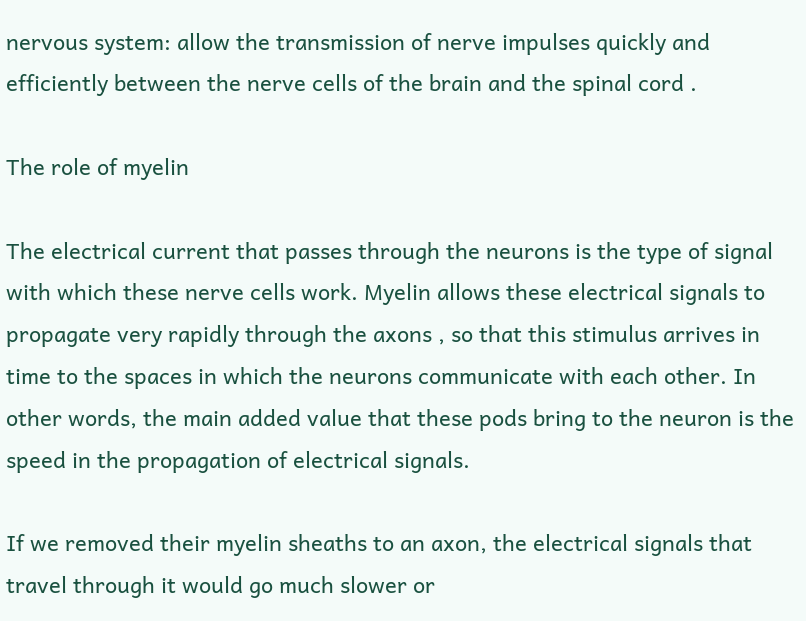nervous system: allow the transmission of nerve impulses quickly and efficiently between the nerve cells of the brain and the spinal cord .

The role of myelin

The electrical current that passes through the neurons is the type of signal with which these nerve cells work. Myelin allows these electrical signals to propagate very rapidly through the axons , so that this stimulus arrives in time to the spaces in which the neurons communicate with each other. In other words, the main added value that these pods bring to the neuron is the speed in the propagation of electrical signals.

If we removed their myelin sheaths to an axon, the electrical signals that travel through it would go much slower or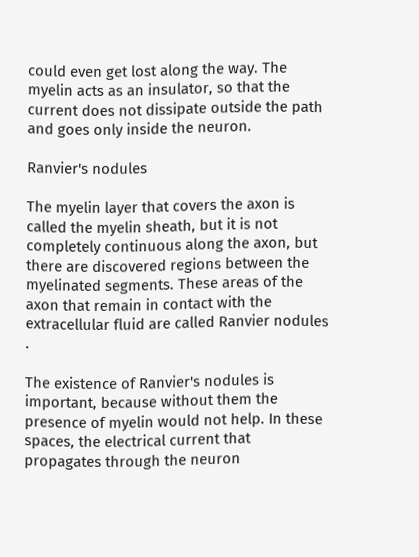could even get lost along the way. The myelin acts as an insulator, so that the current does not dissipate outside the path and goes only inside the neuron.

Ranvier's nodules

The myelin layer that covers the axon is called the myelin sheath, but it is not completely continuous along the axon, but there are discovered regions between the myelinated segments. These areas of the axon that remain in contact with the extracellular fluid are called Ranvier nodules .

The existence of Ranvier's nodules is important, because without them the presence of myelin would not help. In these spaces, the electrical current that propagates through the neuron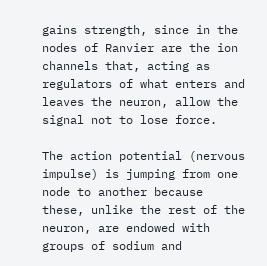gains strength, since in the nodes of Ranvier are the ion channels that, acting as regulators of what enters and leaves the neuron, allow the signal not to lose force.

The action potential (nervous impulse) is jumping from one node to another because these, unlike the rest of the neuron, are endowed with groups of sodium and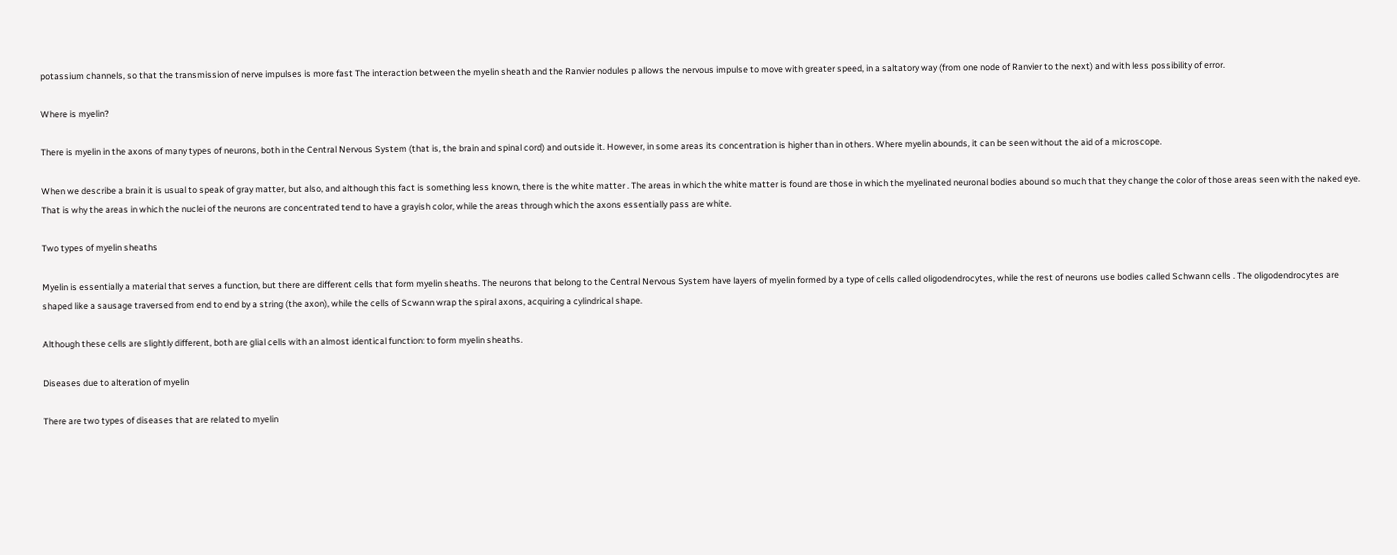potassium channels, so that the transmission of nerve impulses is more fast The interaction between the myelin sheath and the Ranvier nodules p allows the nervous impulse to move with greater speed, in a saltatory way (from one node of Ranvier to the next) and with less possibility of error.

Where is myelin?

There is myelin in the axons of many types of neurons, both in the Central Nervous System (that is, the brain and spinal cord) and outside it. However, in some areas its concentration is higher than in others. Where myelin abounds, it can be seen without the aid of a microscope.

When we describe a brain it is usual to speak of gray matter, but also, and although this fact is something less known, there is the white matter . The areas in which the white matter is found are those in which the myelinated neuronal bodies abound so much that they change the color of those areas seen with the naked eye. That is why the areas in which the nuclei of the neurons are concentrated tend to have a grayish color, while the areas through which the axons essentially pass are white.

Two types of myelin sheaths

Myelin is essentially a material that serves a function, but there are different cells that form myelin sheaths. The neurons that belong to the Central Nervous System have layers of myelin formed by a type of cells called oligodendrocytes, while the rest of neurons use bodies called Schwann cells . The oligodendrocytes are shaped like a sausage traversed from end to end by a string (the axon), while the cells of Scwann wrap the spiral axons, acquiring a cylindrical shape.

Although these cells are slightly different, both are glial cells with an almost identical function: to form myelin sheaths.

Diseases due to alteration of myelin

There are two types of diseases that are related to myelin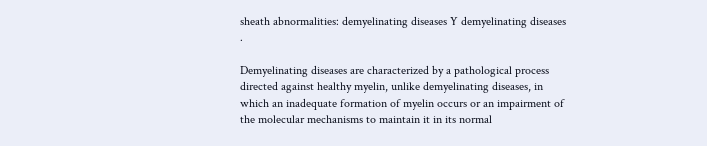sheath abnormalities: demyelinating diseases Y demyelinating diseases .

Demyelinating diseases are characterized by a pathological process directed against healthy myelin, unlike demyelinating diseases, in which an inadequate formation of myelin occurs or an impairment of the molecular mechanisms to maintain it in its normal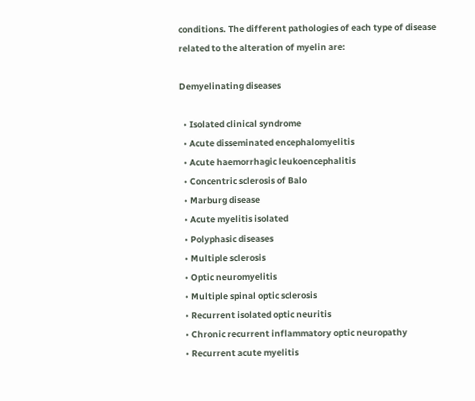conditions. The different pathologies of each type of disease related to the alteration of myelin are:

Demyelinating diseases

  • Isolated clinical syndrome
  • Acute disseminated encephalomyelitis
  • Acute haemorrhagic leukoencephalitis
  • Concentric sclerosis of Balo
  • Marburg disease
  • Acute myelitis isolated
  • Polyphasic diseases
  • Multiple sclerosis
  • Optic neuromyelitis
  • Multiple spinal optic sclerosis
  • Recurrent isolated optic neuritis
  • Chronic recurrent inflammatory optic neuropathy
  • Recurrent acute myelitis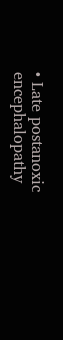• Late postanoxic encephalopathy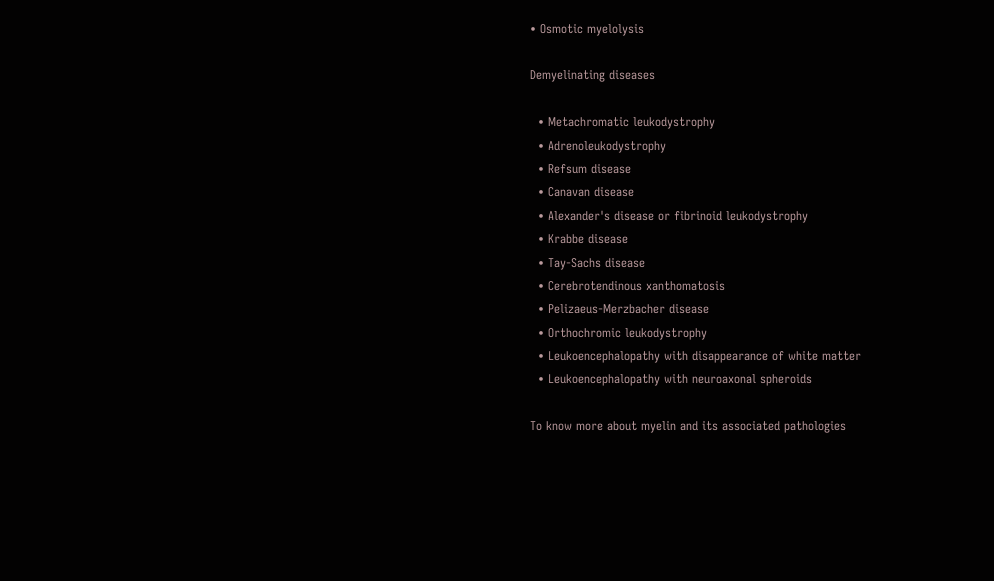• Osmotic myelolysis

Demyelinating diseases

  • Metachromatic leukodystrophy
  • Adrenoleukodystrophy
  • Refsum disease
  • Canavan disease
  • Alexander's disease or fibrinoid leukodystrophy
  • Krabbe disease
  • Tay-Sachs disease
  • Cerebrotendinous xanthomatosis
  • Pelizaeus-Merzbacher disease
  • Orthochromic leukodystrophy
  • Leukoencephalopathy with disappearance of white matter
  • Leukoencephalopathy with neuroaxonal spheroids

To know more about myelin and its associated pathologies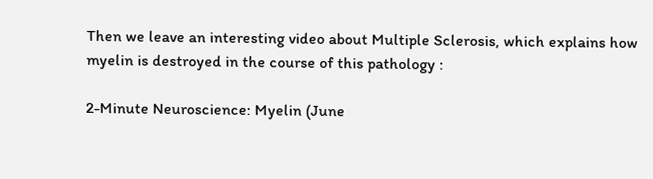Then we leave an interesting video about Multiple Sclerosis, which explains how myelin is destroyed in the course of this pathology :

2-Minute Neuroscience: Myelin (June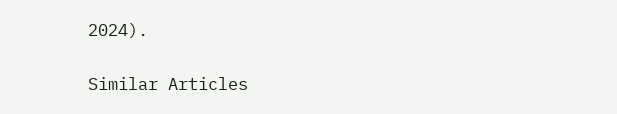2024).

Similar Articles